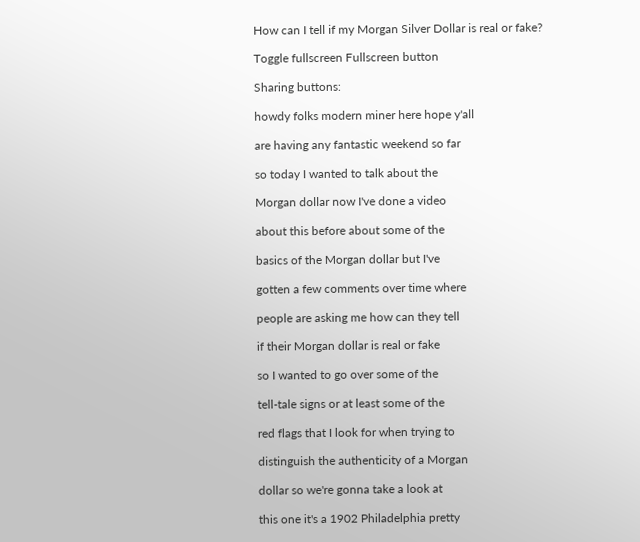How can I tell if my Morgan Silver Dollar is real or fake?

Toggle fullscreen Fullscreen button

Sharing buttons:

howdy folks modern miner here hope y'all

are having any fantastic weekend so far

so today I wanted to talk about the

Morgan dollar now I've done a video

about this before about some of the

basics of the Morgan dollar but I've

gotten a few comments over time where

people are asking me how can they tell

if their Morgan dollar is real or fake

so I wanted to go over some of the

tell-tale signs or at least some of the

red flags that I look for when trying to

distinguish the authenticity of a Morgan

dollar so we're gonna take a look at

this one it's a 1902 Philadelphia pretty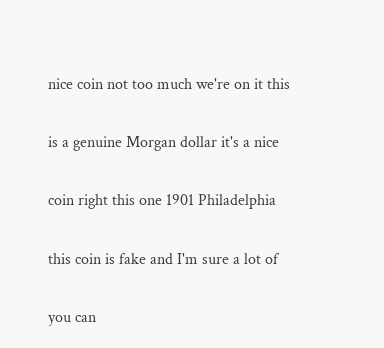nice coin not too much we're on it this

is a genuine Morgan dollar it's a nice

coin right this one 1901 Philadelphia

this coin is fake and I'm sure a lot of

you can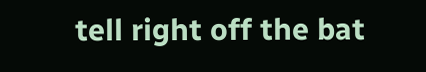tell right off the bat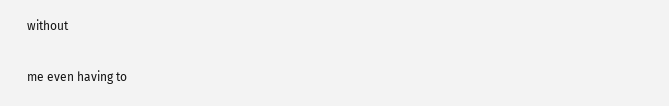without

me even having to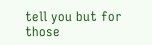tell you but for those